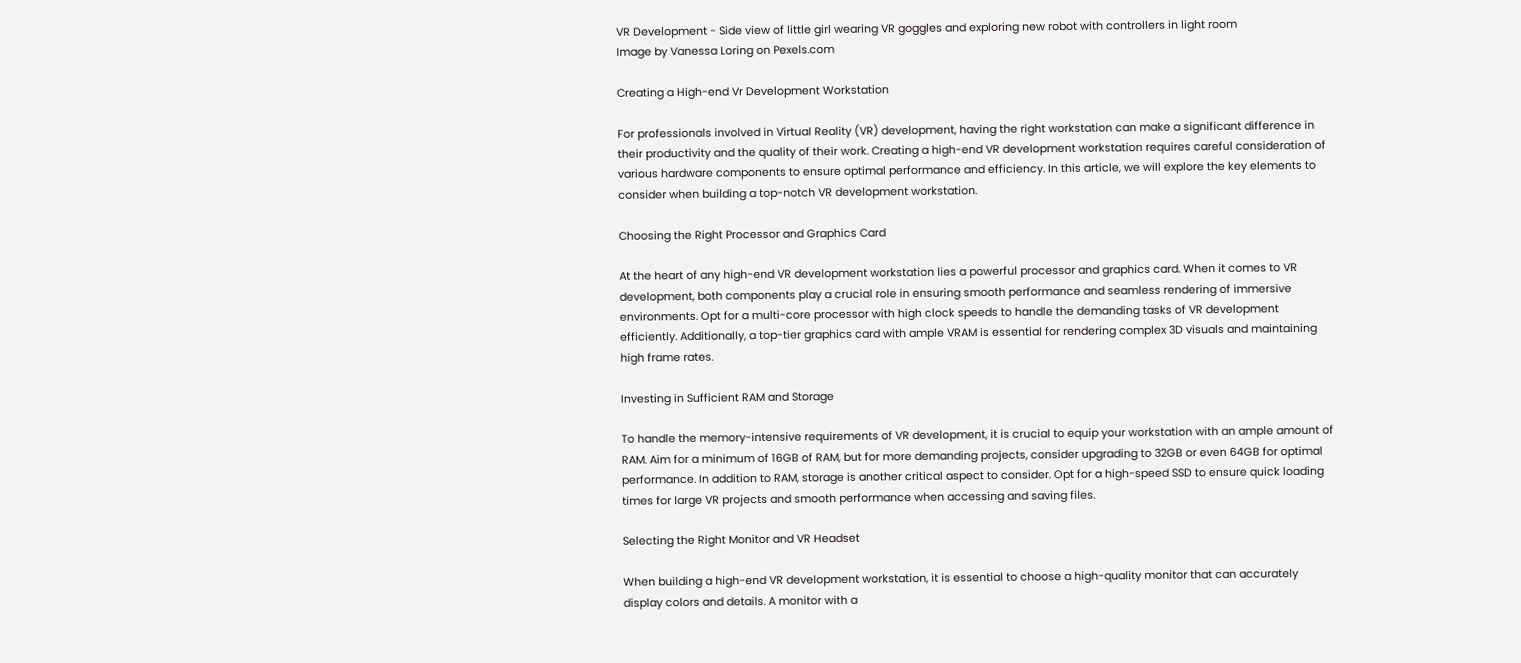VR Development - Side view of little girl wearing VR goggles and exploring new robot with controllers in light room
Image by Vanessa Loring on Pexels.com

Creating a High-end Vr Development Workstation

For professionals involved in Virtual Reality (VR) development, having the right workstation can make a significant difference in their productivity and the quality of their work. Creating a high-end VR development workstation requires careful consideration of various hardware components to ensure optimal performance and efficiency. In this article, we will explore the key elements to consider when building a top-notch VR development workstation.

Choosing the Right Processor and Graphics Card

At the heart of any high-end VR development workstation lies a powerful processor and graphics card. When it comes to VR development, both components play a crucial role in ensuring smooth performance and seamless rendering of immersive environments. Opt for a multi-core processor with high clock speeds to handle the demanding tasks of VR development efficiently. Additionally, a top-tier graphics card with ample VRAM is essential for rendering complex 3D visuals and maintaining high frame rates.

Investing in Sufficient RAM and Storage

To handle the memory-intensive requirements of VR development, it is crucial to equip your workstation with an ample amount of RAM. Aim for a minimum of 16GB of RAM, but for more demanding projects, consider upgrading to 32GB or even 64GB for optimal performance. In addition to RAM, storage is another critical aspect to consider. Opt for a high-speed SSD to ensure quick loading times for large VR projects and smooth performance when accessing and saving files.

Selecting the Right Monitor and VR Headset

When building a high-end VR development workstation, it is essential to choose a high-quality monitor that can accurately display colors and details. A monitor with a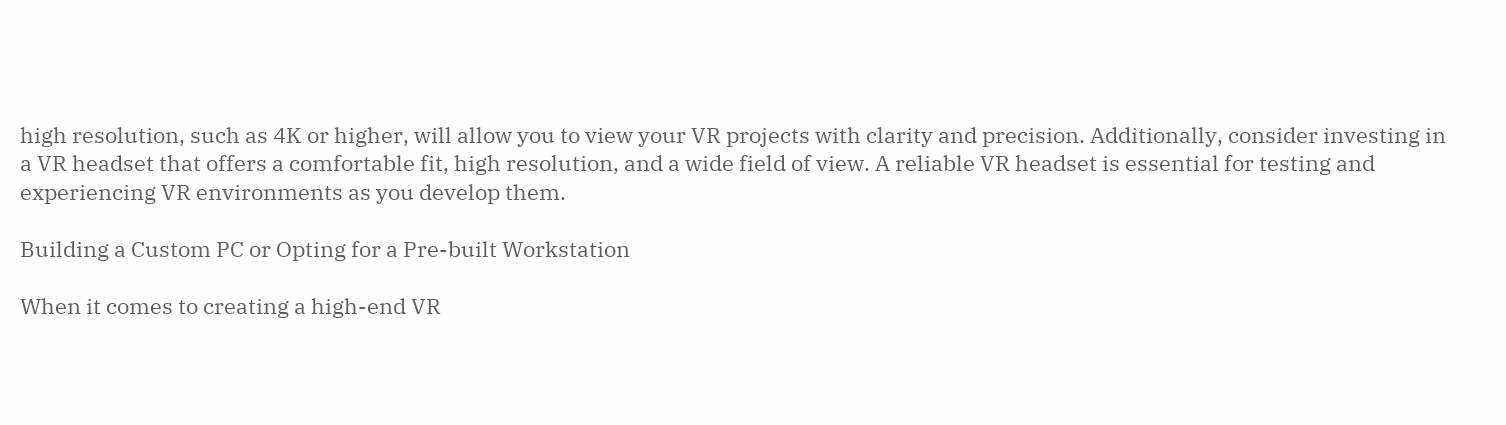high resolution, such as 4K or higher, will allow you to view your VR projects with clarity and precision. Additionally, consider investing in a VR headset that offers a comfortable fit, high resolution, and a wide field of view. A reliable VR headset is essential for testing and experiencing VR environments as you develop them.

Building a Custom PC or Opting for a Pre-built Workstation

When it comes to creating a high-end VR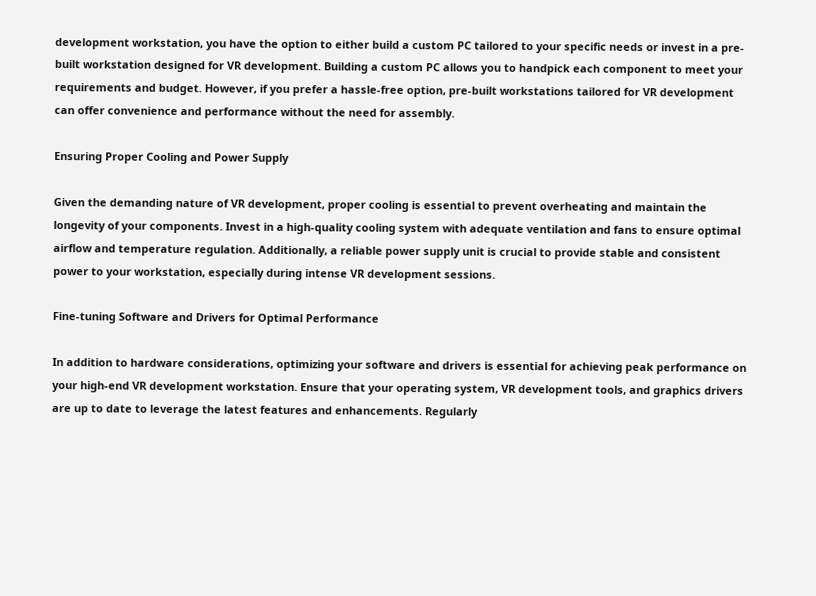development workstation, you have the option to either build a custom PC tailored to your specific needs or invest in a pre-built workstation designed for VR development. Building a custom PC allows you to handpick each component to meet your requirements and budget. However, if you prefer a hassle-free option, pre-built workstations tailored for VR development can offer convenience and performance without the need for assembly.

Ensuring Proper Cooling and Power Supply

Given the demanding nature of VR development, proper cooling is essential to prevent overheating and maintain the longevity of your components. Invest in a high-quality cooling system with adequate ventilation and fans to ensure optimal airflow and temperature regulation. Additionally, a reliable power supply unit is crucial to provide stable and consistent power to your workstation, especially during intense VR development sessions.

Fine-tuning Software and Drivers for Optimal Performance

In addition to hardware considerations, optimizing your software and drivers is essential for achieving peak performance on your high-end VR development workstation. Ensure that your operating system, VR development tools, and graphics drivers are up to date to leverage the latest features and enhancements. Regularly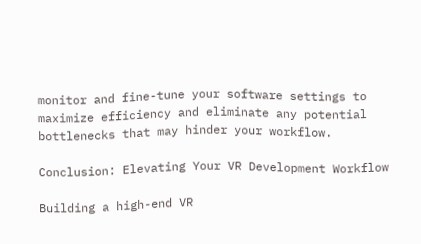monitor and fine-tune your software settings to maximize efficiency and eliminate any potential bottlenecks that may hinder your workflow.

Conclusion: Elevating Your VR Development Workflow

Building a high-end VR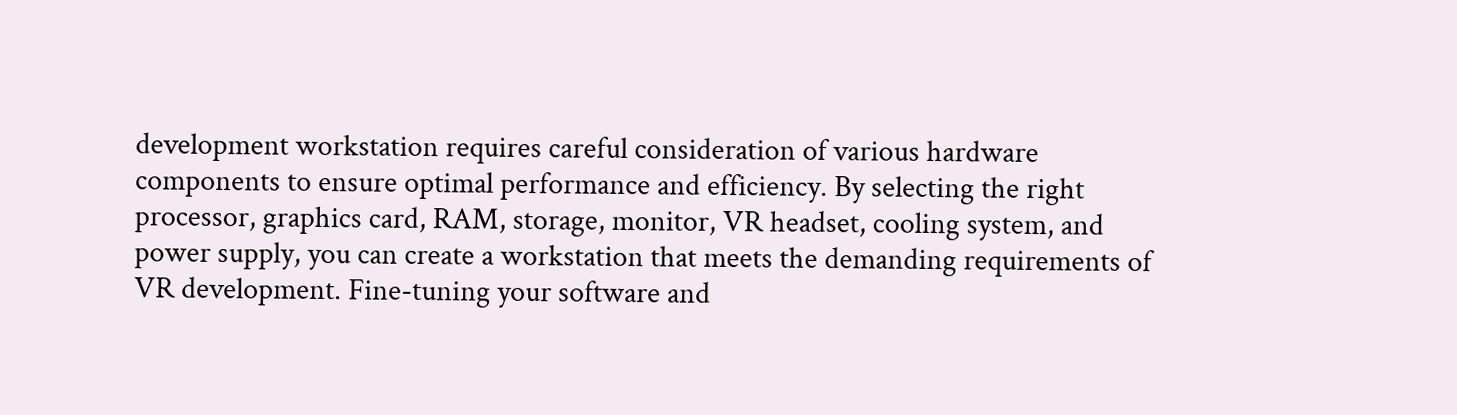development workstation requires careful consideration of various hardware components to ensure optimal performance and efficiency. By selecting the right processor, graphics card, RAM, storage, monitor, VR headset, cooling system, and power supply, you can create a workstation that meets the demanding requirements of VR development. Fine-tuning your software and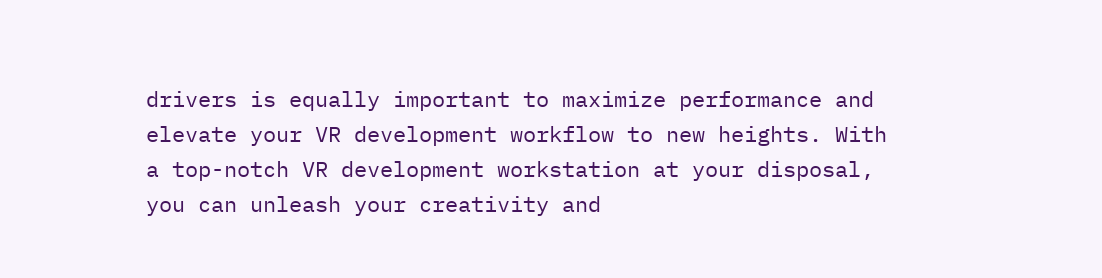drivers is equally important to maximize performance and elevate your VR development workflow to new heights. With a top-notch VR development workstation at your disposal, you can unleash your creativity and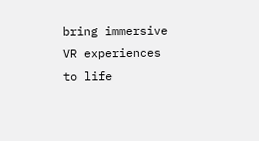bring immersive VR experiences to life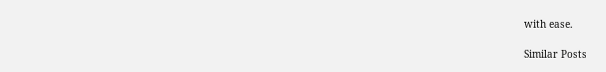with ease.

Similar Posts